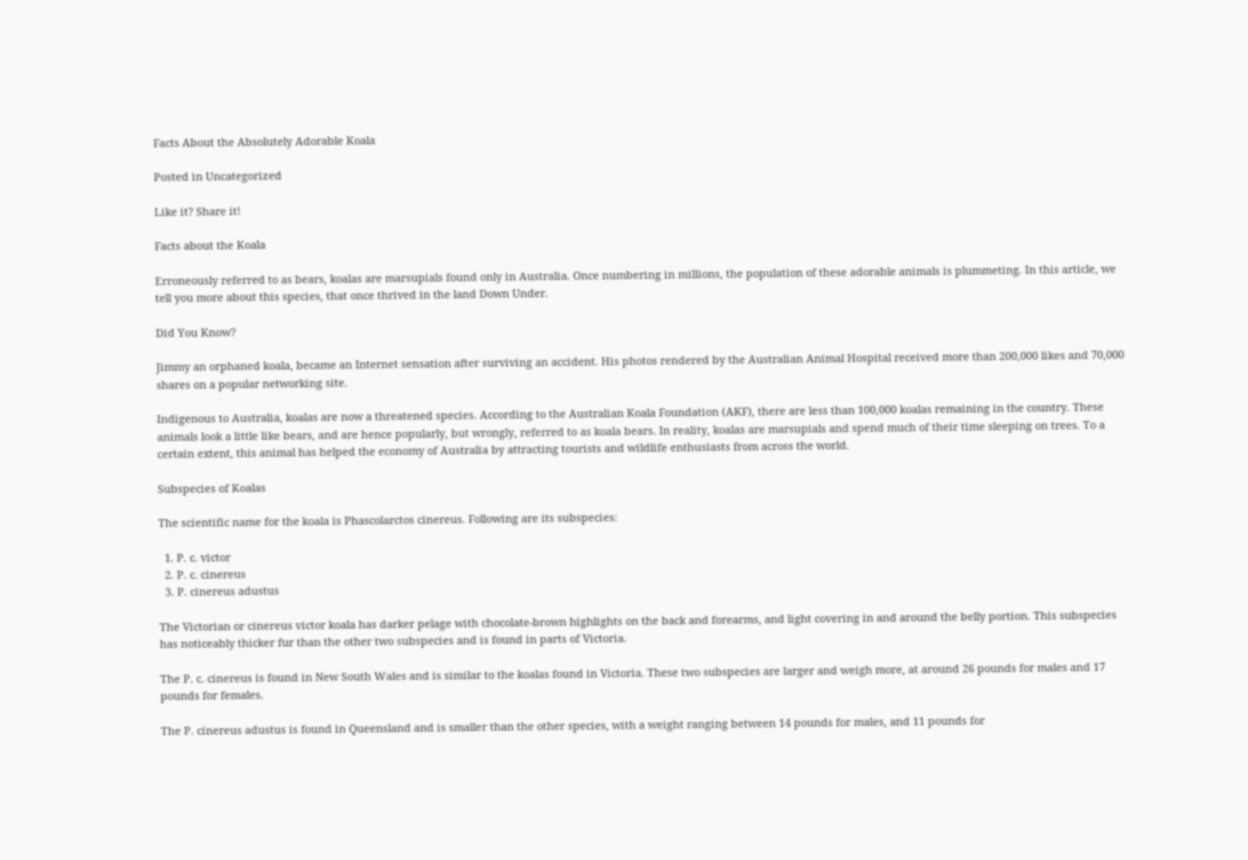Facts About the Absolutely Adorable Koala

Posted in Uncategorized

Like it? Share it!

Facts about the Koala

Erroneously referred to as bears, koalas are marsupials found only in Australia. Once numbering in millions, the population of these adorable animals is plummeting. In this article, we tell you more about this species, that once thrived in the land Down Under.

Did You Know?

Jimmy an orphaned koala, became an Internet sensation after surviving an accident. His photos rendered by the Australian Animal Hospital received more than 200,000 likes and 70,000 shares on a popular networking site.

Indigenous to Australia, koalas are now a threatened species. According to the Australian Koala Foundation (AKF), there are less than 100,000 koalas remaining in the country. These animals look a little like bears, and are hence popularly, but wrongly, referred to as koala bears. In reality, koalas are marsupials and spend much of their time sleeping on trees. To a certain extent, this animal has helped the economy of Australia by attracting tourists and wildlife enthusiasts from across the world.

Subspecies of Koalas

The scientific name for the koala is Phascolarctos cinereus. Following are its subspecies:

  1. P. c. victor
  2. P. c. cinereus
  3. P. cinereus adustus

The Victorian or cinereus victor koala has darker pelage with chocolate-brown highlights on the back and forearms, and light covering in and around the belly portion. This subspecies has noticeably thicker fur than the other two subspecies and is found in parts of Victoria.

The P. c. cinereus is found in New South Wales and is similar to the koalas found in Victoria. These two subspecies are larger and weigh more, at around 26 pounds for males and 17 pounds for females.

The P. cinereus adustus is found in Queensland and is smaller than the other species, with a weight ranging between 14 pounds for males, and 11 pounds for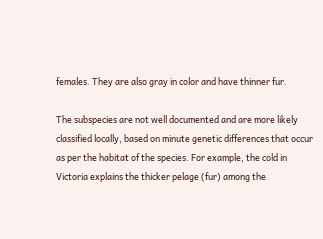females. They are also gray in color and have thinner fur.

The subspecies are not well documented and are more likely classified locally, based on minute genetic differences that occur as per the habitat of the species. For example, the cold in Victoria explains the thicker pelage (fur) among the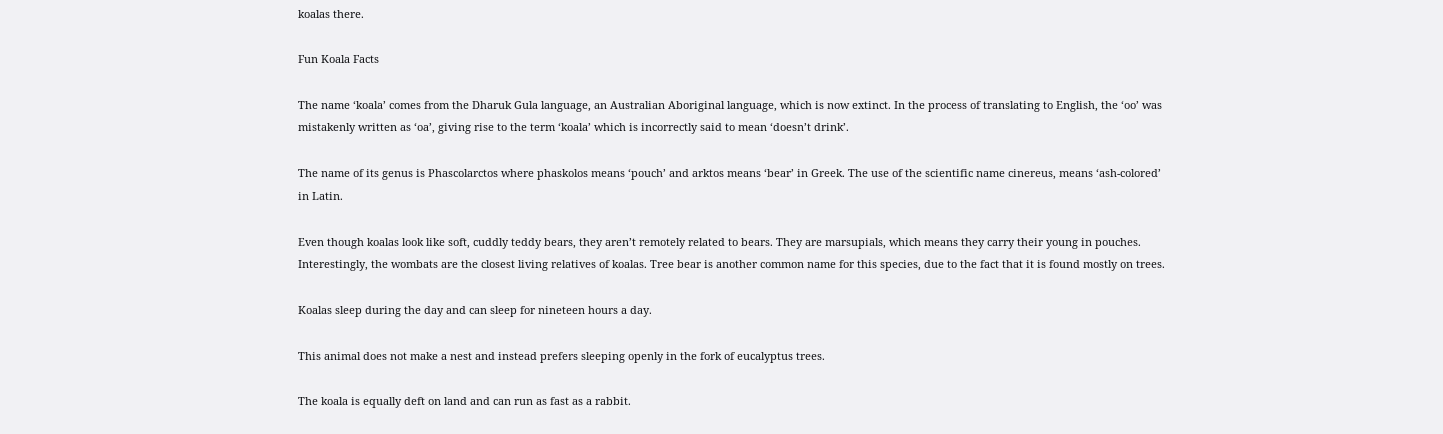koalas there.

Fun Koala Facts

The name ‘koala’ comes from the Dharuk Gula language, an Australian Aboriginal language, which is now extinct. In the process of translating to English, the ‘oo’ was mistakenly written as ‘oa’, giving rise to the term ‘koala’ which is incorrectly said to mean ‘doesn’t drink’.

The name of its genus is Phascolarctos where phaskolos means ‘pouch’ and arktos means ‘bear’ in Greek. The use of the scientific name cinereus, means ‘ash-colored’ in Latin.

Even though koalas look like soft, cuddly teddy bears, they aren’t remotely related to bears. They are marsupials, which means they carry their young in pouches. Interestingly, the wombats are the closest living relatives of koalas. Tree bear is another common name for this species, due to the fact that it is found mostly on trees.

Koalas sleep during the day and can sleep for nineteen hours a day.

This animal does not make a nest and instead prefers sleeping openly in the fork of eucalyptus trees.

The koala is equally deft on land and can run as fast as a rabbit.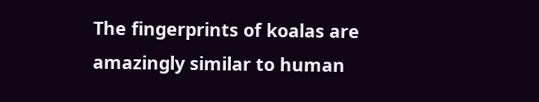The fingerprints of koalas are amazingly similar to human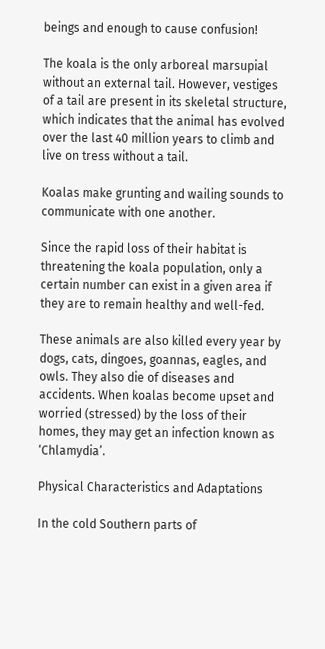beings and enough to cause confusion!

The koala is the only arboreal marsupial without an external tail. However, vestiges of a tail are present in its skeletal structure, which indicates that the animal has evolved over the last 40 million years to climb and live on tress without a tail.

Koalas make grunting and wailing sounds to communicate with one another.

Since the rapid loss of their habitat is threatening the koala population, only a certain number can exist in a given area if they are to remain healthy and well-fed.

These animals are also killed every year by dogs, cats, dingoes, goannas, eagles, and owls. They also die of diseases and accidents. When koalas become upset and worried (stressed) by the loss of their homes, they may get an infection known as ‘Chlamydia’.

Physical Characteristics and Adaptations

In the cold Southern parts of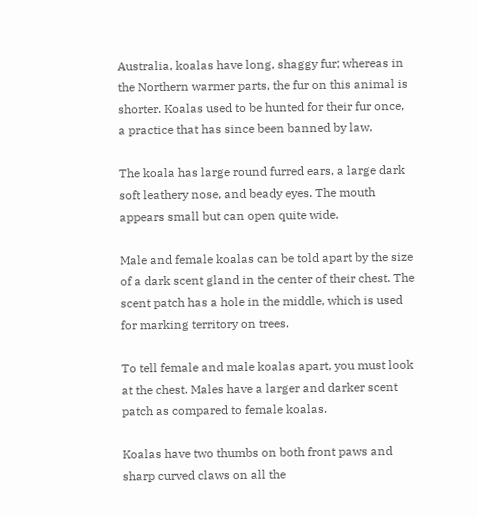Australia, koalas have long, shaggy fur; whereas in the Northern warmer parts, the fur on this animal is shorter. Koalas used to be hunted for their fur once, a practice that has since been banned by law.

The koala has large round furred ears, a large dark soft leathery nose, and beady eyes. The mouth appears small but can open quite wide.

Male and female koalas can be told apart by the size of a dark scent gland in the center of their chest. The scent patch has a hole in the middle, which is used for marking territory on trees.

To tell female and male koalas apart, you must look at the chest. Males have a larger and darker scent patch as compared to female koalas.

Koalas have two thumbs on both front paws and sharp curved claws on all the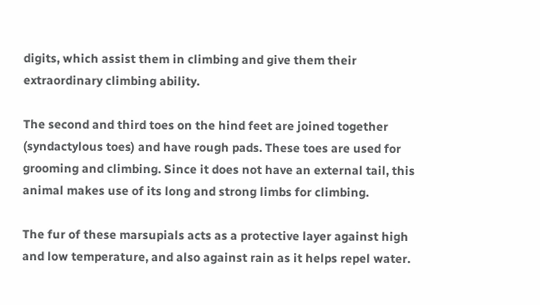digits, which assist them in climbing and give them their extraordinary climbing ability.

The second and third toes on the hind feet are joined together (syndactylous toes) and have rough pads. These toes are used for grooming and climbing. Since it does not have an external tail, this animal makes use of its long and strong limbs for climbing.

The fur of these marsupials acts as a protective layer against high and low temperature, and also against rain as it helps repel water.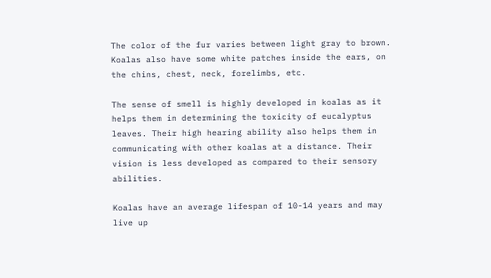The color of the fur varies between light gray to brown. Koalas also have some white patches inside the ears, on the chins, chest, neck, forelimbs, etc.

The sense of smell is highly developed in koalas as it helps them in determining the toxicity of eucalyptus leaves. Their high hearing ability also helps them in communicating with other koalas at a distance. Their vision is less developed as compared to their sensory abilities.

Koalas have an average lifespan of 10-14 years and may live up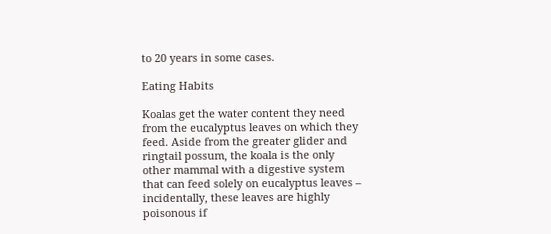to 20 years in some cases.

Eating Habits

Koalas get the water content they need from the eucalyptus leaves on which they feed. Aside from the greater glider and ringtail possum, the koala is the only other mammal with a digestive system that can feed solely on eucalyptus leaves – incidentally, these leaves are highly poisonous if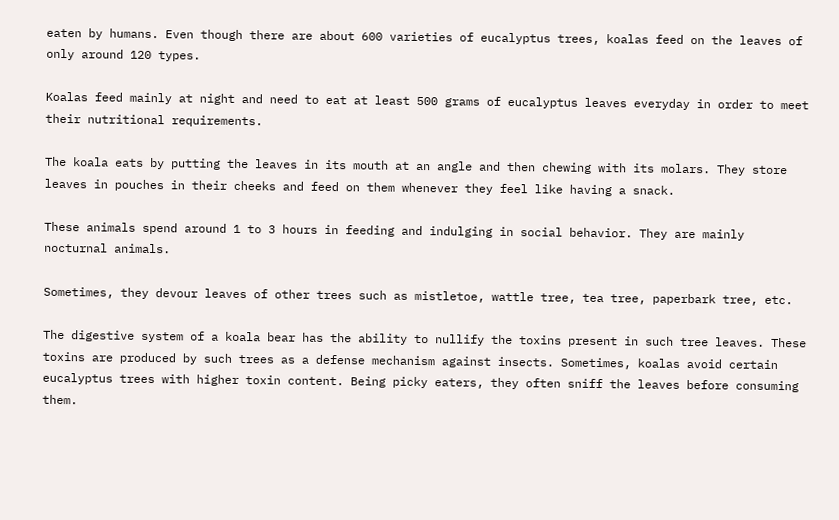eaten by humans. Even though there are about 600 varieties of eucalyptus trees, koalas feed on the leaves of only around 120 types.

Koalas feed mainly at night and need to eat at least 500 grams of eucalyptus leaves everyday in order to meet their nutritional requirements.

The koala eats by putting the leaves in its mouth at an angle and then chewing with its molars. They store leaves in pouches in their cheeks and feed on them whenever they feel like having a snack.

These animals spend around 1 to 3 hours in feeding and indulging in social behavior. They are mainly nocturnal animals.

Sometimes, they devour leaves of other trees such as mistletoe, wattle tree, tea tree, paperbark tree, etc.

The digestive system of a koala bear has the ability to nullify the toxins present in such tree leaves. These toxins are produced by such trees as a defense mechanism against insects. Sometimes, koalas avoid certain eucalyptus trees with higher toxin content. Being picky eaters, they often sniff the leaves before consuming them.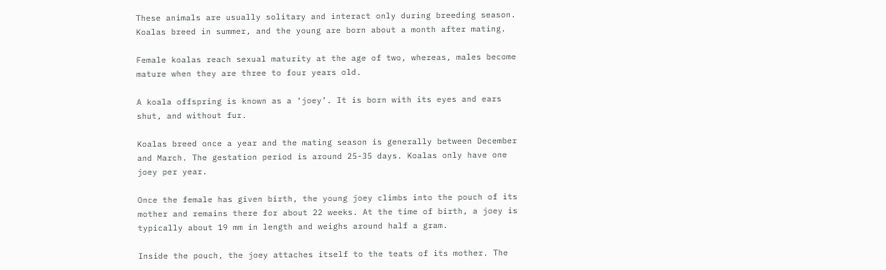These animals are usually solitary and interact only during breeding season. Koalas breed in summer, and the young are born about a month after mating.

Female koalas reach sexual maturity at the age of two, whereas, males become mature when they are three to four years old.

A koala offspring is known as a ‘joey’. It is born with its eyes and ears shut, and without fur.

Koalas breed once a year and the mating season is generally between December and March. The gestation period is around 25-35 days. Koalas only have one joey per year.

Once the female has given birth, the young joey climbs into the pouch of its mother and remains there for about 22 weeks. At the time of birth, a joey is typically about 19 mm in length and weighs around half a gram.

Inside the pouch, the joey attaches itself to the teats of its mother. The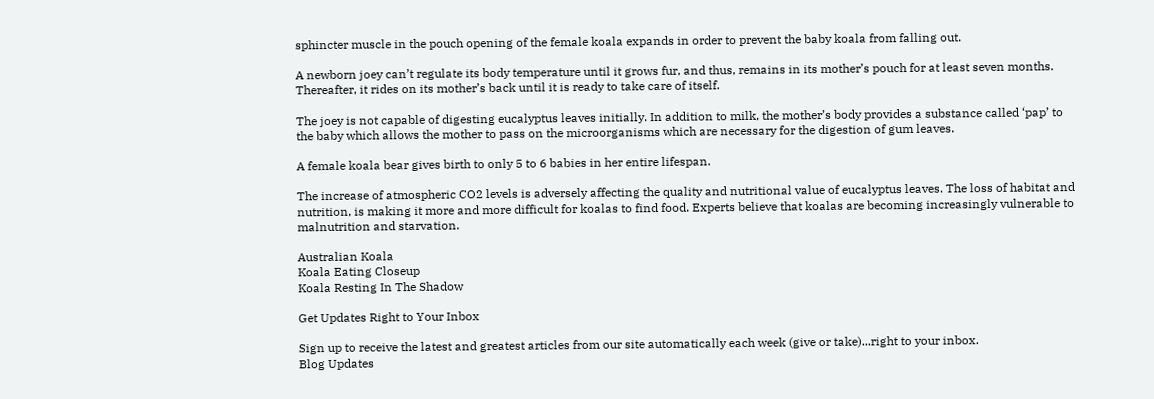sphincter muscle in the pouch opening of the female koala expands in order to prevent the baby koala from falling out.

A newborn joey can’t regulate its body temperature until it grows fur, and thus, remains in its mother’s pouch for at least seven months. Thereafter, it rides on its mother’s back until it is ready to take care of itself.

The joey is not capable of digesting eucalyptus leaves initially. In addition to milk, the mother’s body provides a substance called ‘pap’ to the baby which allows the mother to pass on the microorganisms which are necessary for the digestion of gum leaves.

A female koala bear gives birth to only 5 to 6 babies in her entire lifespan.

The increase of atmospheric CO2 levels is adversely affecting the quality and nutritional value of eucalyptus leaves. The loss of habitat and nutrition, is making it more and more difficult for koalas to find food. Experts believe that koalas are becoming increasingly vulnerable to malnutrition and starvation.

Australian Koala
Koala Eating Closeup
Koala Resting In The Shadow

Get Updates Right to Your Inbox

Sign up to receive the latest and greatest articles from our site automatically each week (give or take)...right to your inbox.
Blog Updates